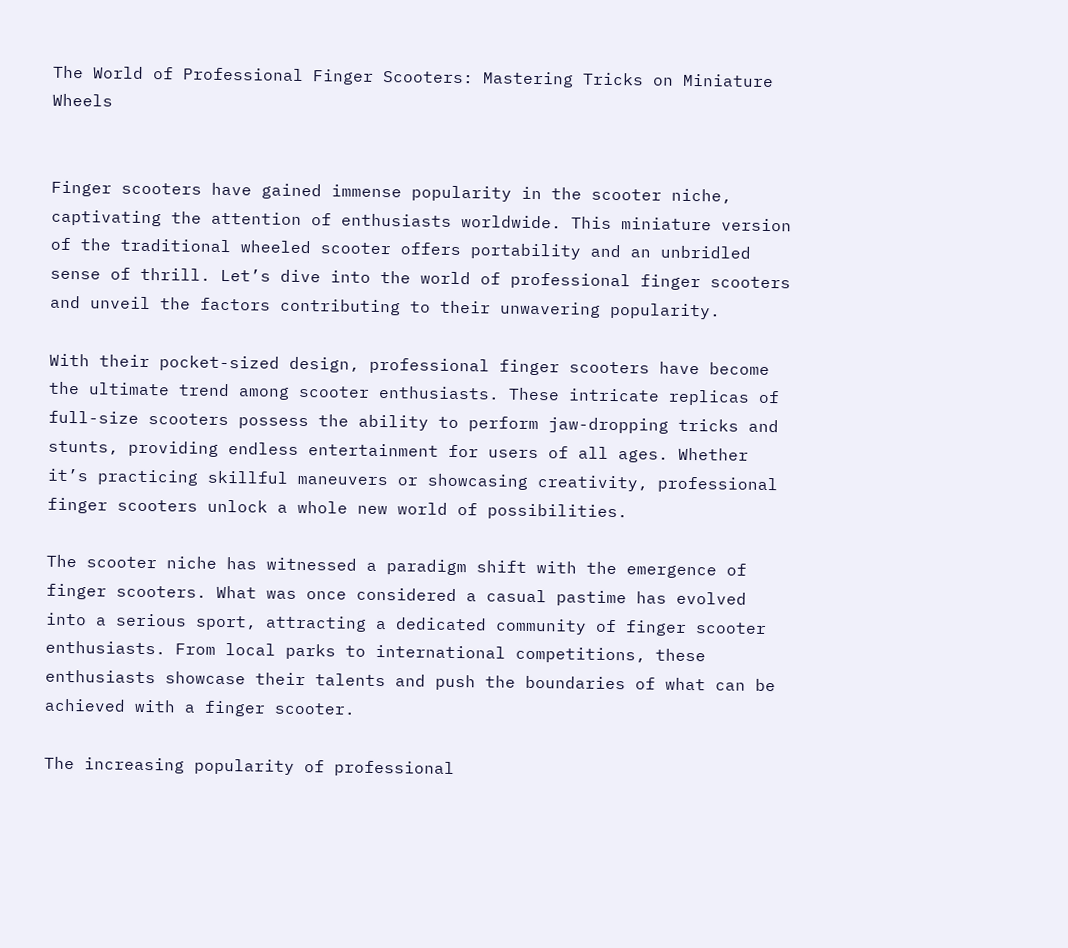The World of Professional Finger Scooters: Mastering Tricks on Miniature Wheels


Finger scooters have gained immense popularity in the scooter niche, captivating the attention of enthusiasts worldwide. This miniature version of the traditional wheeled scooter offers portability and an unbridled sense of thrill. Let’s dive into the world of professional finger scooters and unveil the factors contributing to their unwavering popularity.

With their pocket-sized design, professional finger scooters have become the ultimate trend among scooter enthusiasts. These intricate replicas of full-size scooters possess the ability to perform jaw-dropping tricks and stunts, providing endless entertainment for users of all ages. Whether it’s practicing skillful maneuvers or showcasing creativity, professional finger scooters unlock a whole new world of possibilities.

The scooter niche has witnessed a paradigm shift with the emergence of finger scooters. What was once considered a casual pastime has evolved into a serious sport, attracting a dedicated community of finger scooter enthusiasts. From local parks to international competitions, these enthusiasts showcase their talents and push the boundaries of what can be achieved with a finger scooter.

The increasing popularity of professional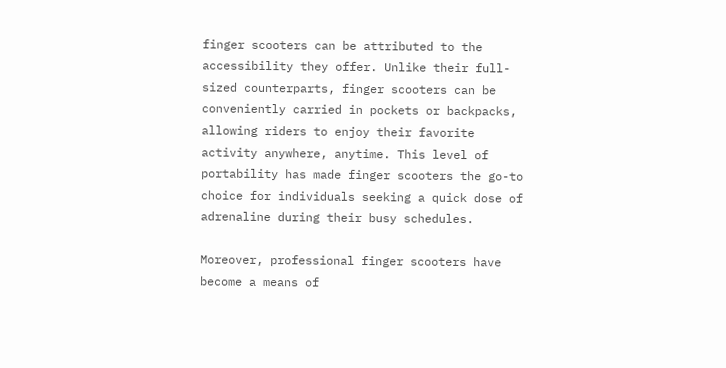finger scooters can be attributed to the accessibility they offer. Unlike their full-sized counterparts, finger scooters can be conveniently carried in pockets or backpacks, allowing riders to enjoy their favorite activity anywhere, anytime. This level of portability has made finger scooters the go-to choice for individuals seeking a quick dose of adrenaline during their busy schedules.

Moreover, professional finger scooters have become a means of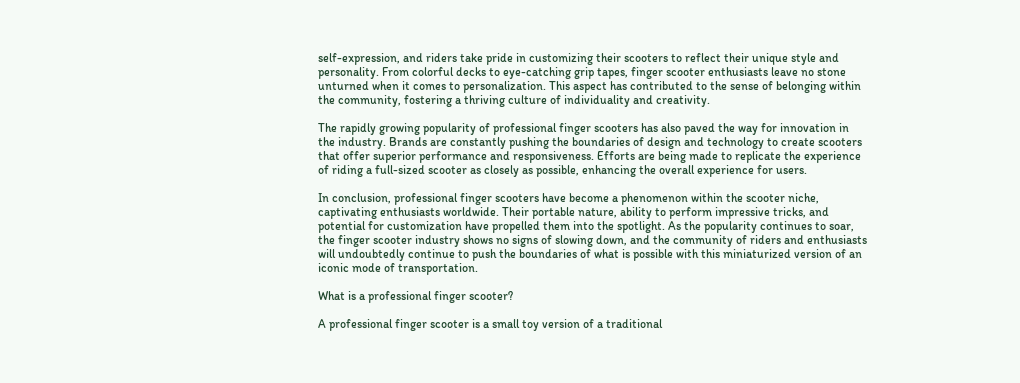self-expression, and riders take pride in customizing their scooters to reflect their unique style and personality. From colorful decks to eye-catching grip tapes, finger scooter enthusiasts leave no stone unturned when it comes to personalization. This aspect has contributed to the sense of belonging within the community, fostering a thriving culture of individuality and creativity.

The rapidly growing popularity of professional finger scooters has also paved the way for innovation in the industry. Brands are constantly pushing the boundaries of design and technology to create scooters that offer superior performance and responsiveness. Efforts are being made to replicate the experience of riding a full-sized scooter as closely as possible, enhancing the overall experience for users.

In conclusion, professional finger scooters have become a phenomenon within the scooter niche, captivating enthusiasts worldwide. Their portable nature, ability to perform impressive tricks, and potential for customization have propelled them into the spotlight. As the popularity continues to soar, the finger scooter industry shows no signs of slowing down, and the community of riders and enthusiasts will undoubtedly continue to push the boundaries of what is possible with this miniaturized version of an iconic mode of transportation.

What is a professional finger scooter?

A professional finger scooter is a small toy version of a traditional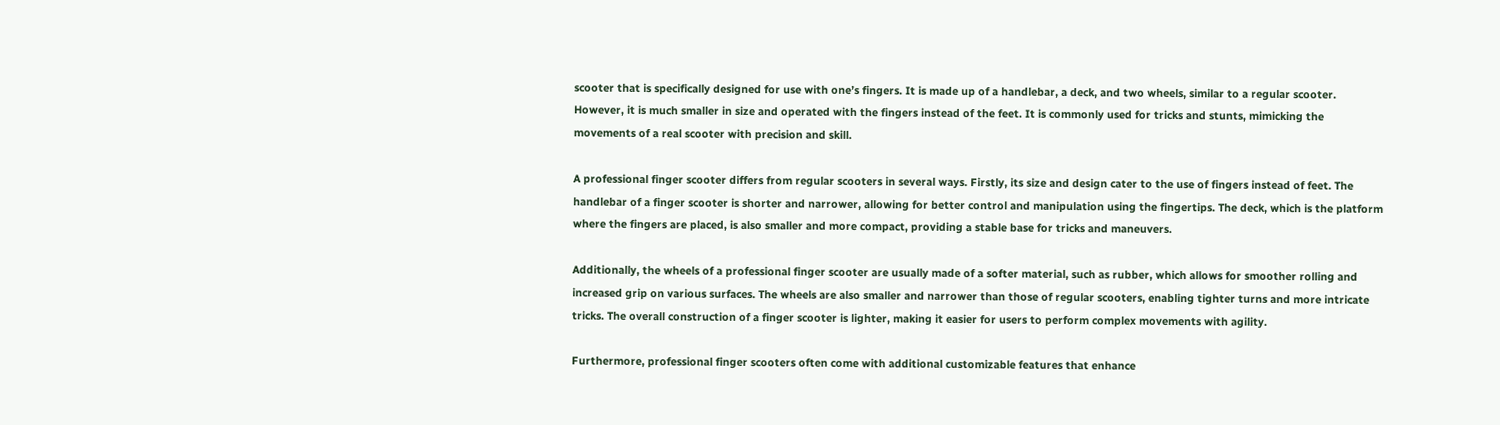scooter that is specifically designed for use with one’s fingers. It is made up of a handlebar, a deck, and two wheels, similar to a regular scooter. However, it is much smaller in size and operated with the fingers instead of the feet. It is commonly used for tricks and stunts, mimicking the movements of a real scooter with precision and skill.

A professional finger scooter differs from regular scooters in several ways. Firstly, its size and design cater to the use of fingers instead of feet. The handlebar of a finger scooter is shorter and narrower, allowing for better control and manipulation using the fingertips. The deck, which is the platform where the fingers are placed, is also smaller and more compact, providing a stable base for tricks and maneuvers.

Additionally, the wheels of a professional finger scooter are usually made of a softer material, such as rubber, which allows for smoother rolling and increased grip on various surfaces. The wheels are also smaller and narrower than those of regular scooters, enabling tighter turns and more intricate tricks. The overall construction of a finger scooter is lighter, making it easier for users to perform complex movements with agility.

Furthermore, professional finger scooters often come with additional customizable features that enhance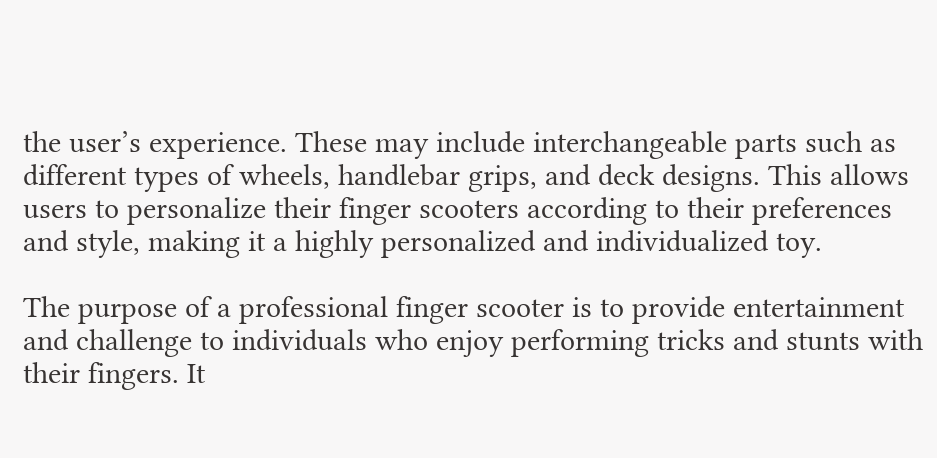the user’s experience. These may include interchangeable parts such as different types of wheels, handlebar grips, and deck designs. This allows users to personalize their finger scooters according to their preferences and style, making it a highly personalized and individualized toy.

The purpose of a professional finger scooter is to provide entertainment and challenge to individuals who enjoy performing tricks and stunts with their fingers. It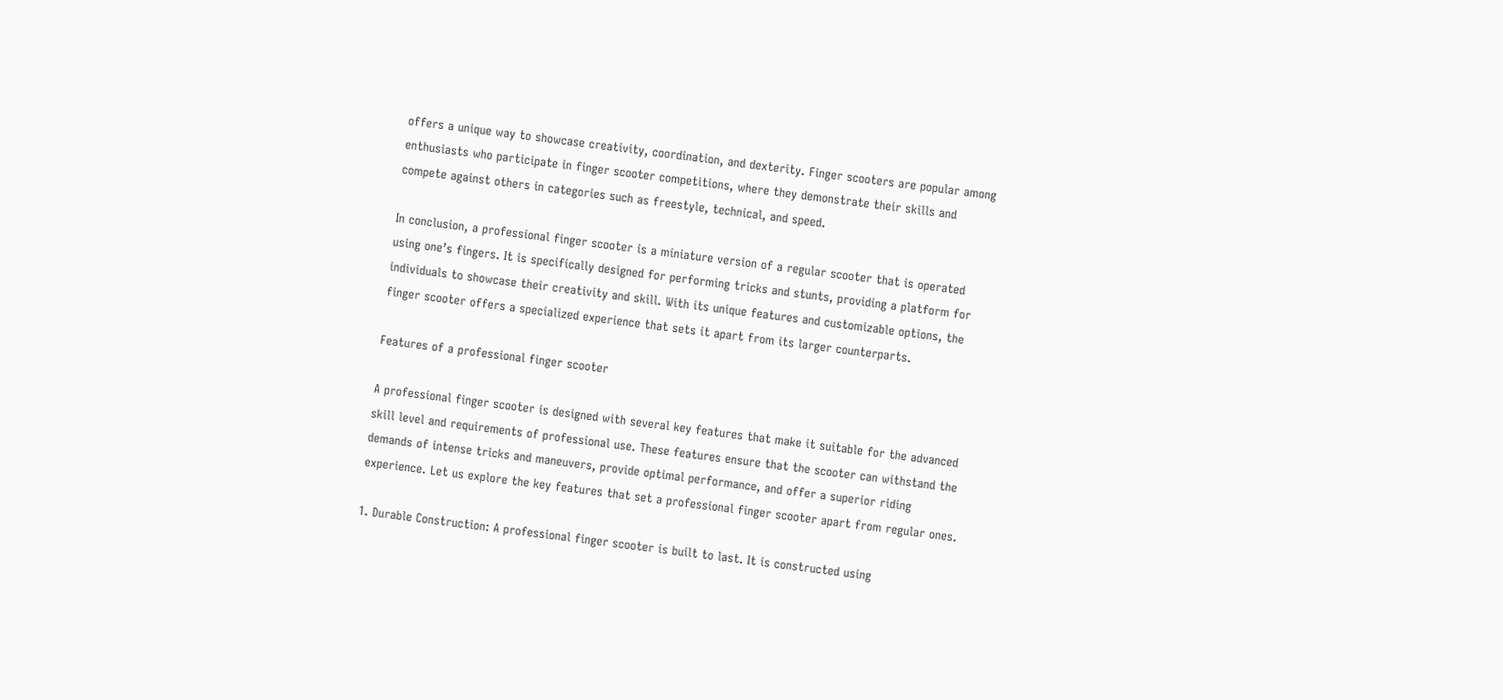offers a unique way to showcase creativity, coordination, and dexterity. Finger scooters are popular among enthusiasts who participate in finger scooter competitions, where they demonstrate their skills and compete against others in categories such as freestyle, technical, and speed.

In conclusion, a professional finger scooter is a miniature version of a regular scooter that is operated using one’s fingers. It is specifically designed for performing tricks and stunts, providing a platform for individuals to showcase their creativity and skill. With its unique features and customizable options, the finger scooter offers a specialized experience that sets it apart from its larger counterparts.

Features of a professional finger scooter

A professional finger scooter is designed with several key features that make it suitable for the advanced skill level and requirements of professional use. These features ensure that the scooter can withstand the demands of intense tricks and maneuvers, provide optimal performance, and offer a superior riding experience. Let us explore the key features that set a professional finger scooter apart from regular ones.

1. Durable Construction: A professional finger scooter is built to last. It is constructed using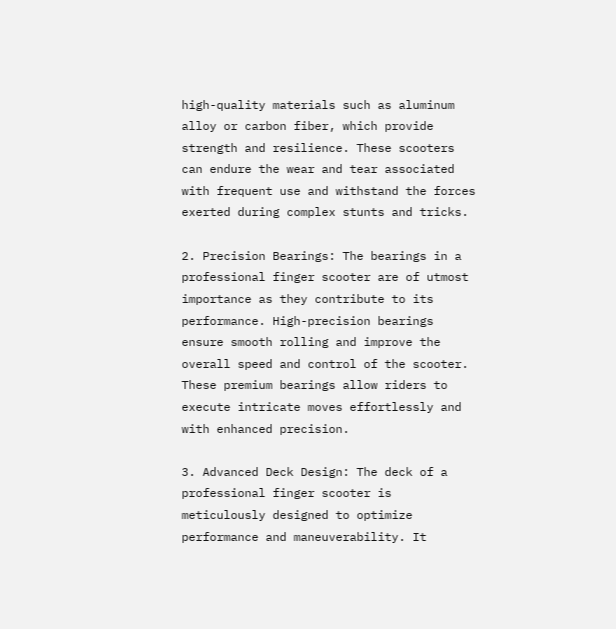high-quality materials such as aluminum alloy or carbon fiber, which provide strength and resilience. These scooters can endure the wear and tear associated with frequent use and withstand the forces exerted during complex stunts and tricks.

2. Precision Bearings: The bearings in a professional finger scooter are of utmost importance as they contribute to its performance. High-precision bearings ensure smooth rolling and improve the overall speed and control of the scooter. These premium bearings allow riders to execute intricate moves effortlessly and with enhanced precision.

3. Advanced Deck Design: The deck of a professional finger scooter is meticulously designed to optimize performance and maneuverability. It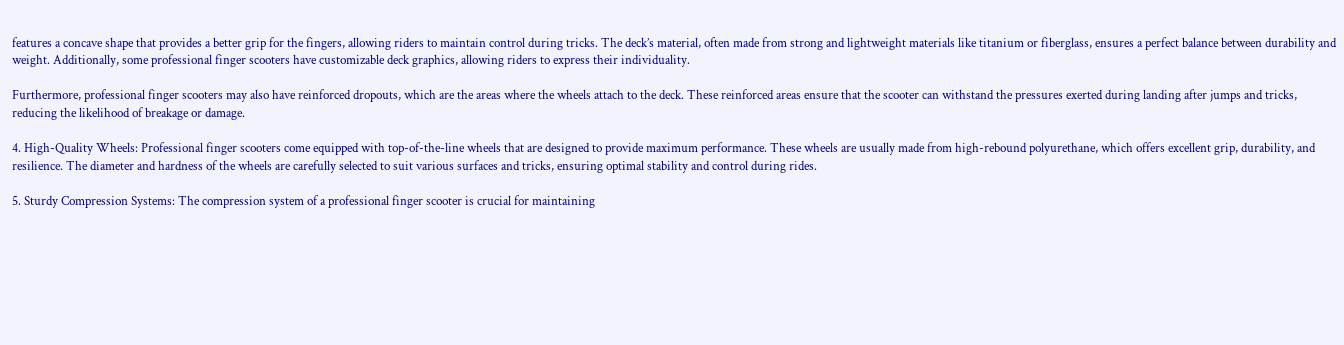features a concave shape that provides a better grip for the fingers, allowing riders to maintain control during tricks. The deck’s material, often made from strong and lightweight materials like titanium or fiberglass, ensures a perfect balance between durability and weight. Additionally, some professional finger scooters have customizable deck graphics, allowing riders to express their individuality.

Furthermore, professional finger scooters may also have reinforced dropouts, which are the areas where the wheels attach to the deck. These reinforced areas ensure that the scooter can withstand the pressures exerted during landing after jumps and tricks, reducing the likelihood of breakage or damage.

4. High-Quality Wheels: Professional finger scooters come equipped with top-of-the-line wheels that are designed to provide maximum performance. These wheels are usually made from high-rebound polyurethane, which offers excellent grip, durability, and resilience. The diameter and hardness of the wheels are carefully selected to suit various surfaces and tricks, ensuring optimal stability and control during rides.

5. Sturdy Compression Systems: The compression system of a professional finger scooter is crucial for maintaining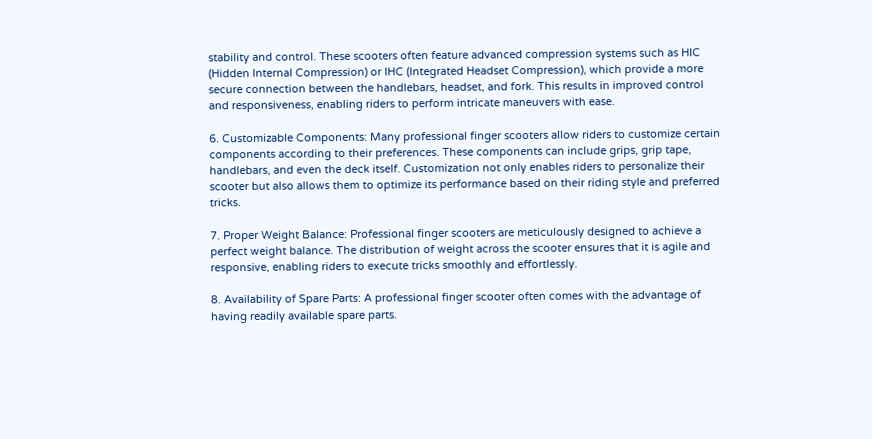stability and control. These scooters often feature advanced compression systems such as HIC (Hidden Internal Compression) or IHC (Integrated Headset Compression), which provide a more secure connection between the handlebars, headset, and fork. This results in improved control and responsiveness, enabling riders to perform intricate maneuvers with ease.

6. Customizable Components: Many professional finger scooters allow riders to customize certain components according to their preferences. These components can include grips, grip tape, handlebars, and even the deck itself. Customization not only enables riders to personalize their scooter but also allows them to optimize its performance based on their riding style and preferred tricks.

7. Proper Weight Balance: Professional finger scooters are meticulously designed to achieve a perfect weight balance. The distribution of weight across the scooter ensures that it is agile and responsive, enabling riders to execute tricks smoothly and effortlessly.

8. Availability of Spare Parts: A professional finger scooter often comes with the advantage of having readily available spare parts.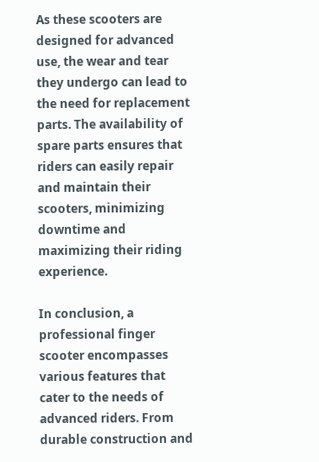As these scooters are designed for advanced use, the wear and tear they undergo can lead to the need for replacement parts. The availability of spare parts ensures that riders can easily repair and maintain their scooters, minimizing downtime and maximizing their riding experience.

In conclusion, a professional finger scooter encompasses various features that cater to the needs of advanced riders. From durable construction and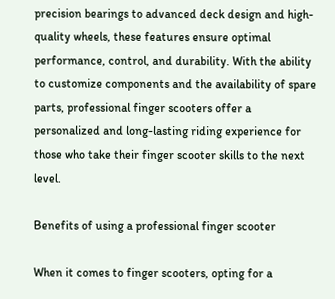precision bearings to advanced deck design and high-quality wheels, these features ensure optimal performance, control, and durability. With the ability to customize components and the availability of spare parts, professional finger scooters offer a personalized and long-lasting riding experience for those who take their finger scooter skills to the next level.

Benefits of using a professional finger scooter

When it comes to finger scooters, opting for a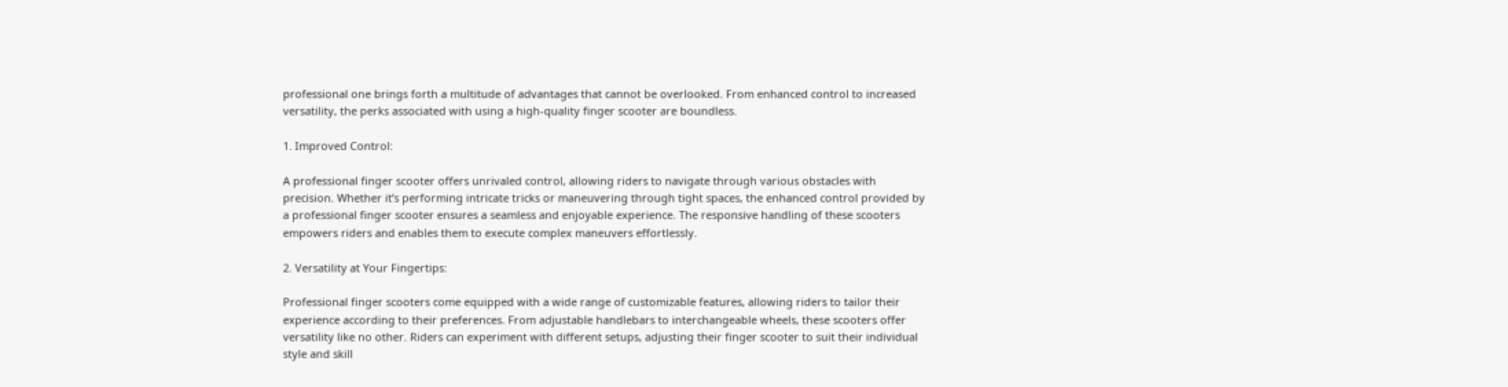professional one brings forth a multitude of advantages that cannot be overlooked. From enhanced control to increased versatility, the perks associated with using a high-quality finger scooter are boundless.

1. Improved Control:

A professional finger scooter offers unrivaled control, allowing riders to navigate through various obstacles with precision. Whether it’s performing intricate tricks or maneuvering through tight spaces, the enhanced control provided by a professional finger scooter ensures a seamless and enjoyable experience. The responsive handling of these scooters empowers riders and enables them to execute complex maneuvers effortlessly.

2. Versatility at Your Fingertips:

Professional finger scooters come equipped with a wide range of customizable features, allowing riders to tailor their experience according to their preferences. From adjustable handlebars to interchangeable wheels, these scooters offer versatility like no other. Riders can experiment with different setups, adjusting their finger scooter to suit their individual style and skill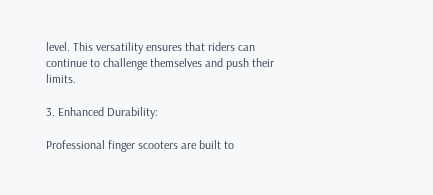level. This versatility ensures that riders can continue to challenge themselves and push their limits.

3. Enhanced Durability:

Professional finger scooters are built to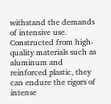withstand the demands of intensive use. Constructed from high-quality materials such as aluminum and reinforced plastic, they can endure the rigors of intense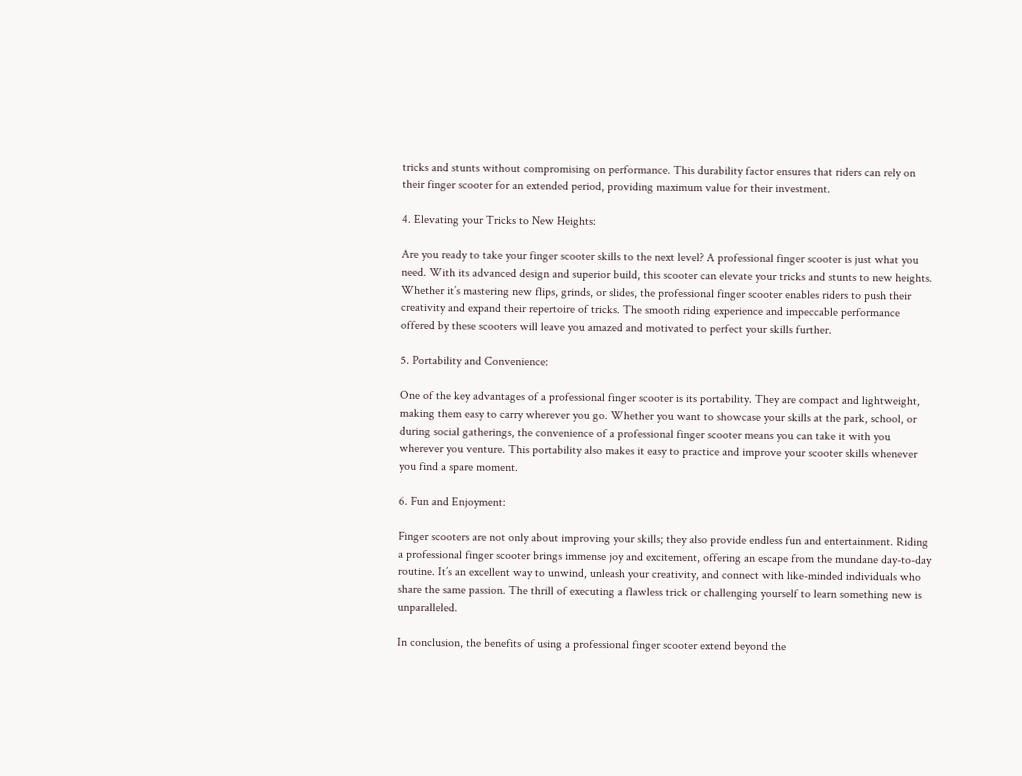tricks and stunts without compromising on performance. This durability factor ensures that riders can rely on their finger scooter for an extended period, providing maximum value for their investment.

4. Elevating your Tricks to New Heights:

Are you ready to take your finger scooter skills to the next level? A professional finger scooter is just what you need. With its advanced design and superior build, this scooter can elevate your tricks and stunts to new heights. Whether it’s mastering new flips, grinds, or slides, the professional finger scooter enables riders to push their creativity and expand their repertoire of tricks. The smooth riding experience and impeccable performance offered by these scooters will leave you amazed and motivated to perfect your skills further.

5. Portability and Convenience:

One of the key advantages of a professional finger scooter is its portability. They are compact and lightweight, making them easy to carry wherever you go. Whether you want to showcase your skills at the park, school, or during social gatherings, the convenience of a professional finger scooter means you can take it with you wherever you venture. This portability also makes it easy to practice and improve your scooter skills whenever you find a spare moment.

6. Fun and Enjoyment:

Finger scooters are not only about improving your skills; they also provide endless fun and entertainment. Riding a professional finger scooter brings immense joy and excitement, offering an escape from the mundane day-to-day routine. It’s an excellent way to unwind, unleash your creativity, and connect with like-minded individuals who share the same passion. The thrill of executing a flawless trick or challenging yourself to learn something new is unparalleled.

In conclusion, the benefits of using a professional finger scooter extend beyond the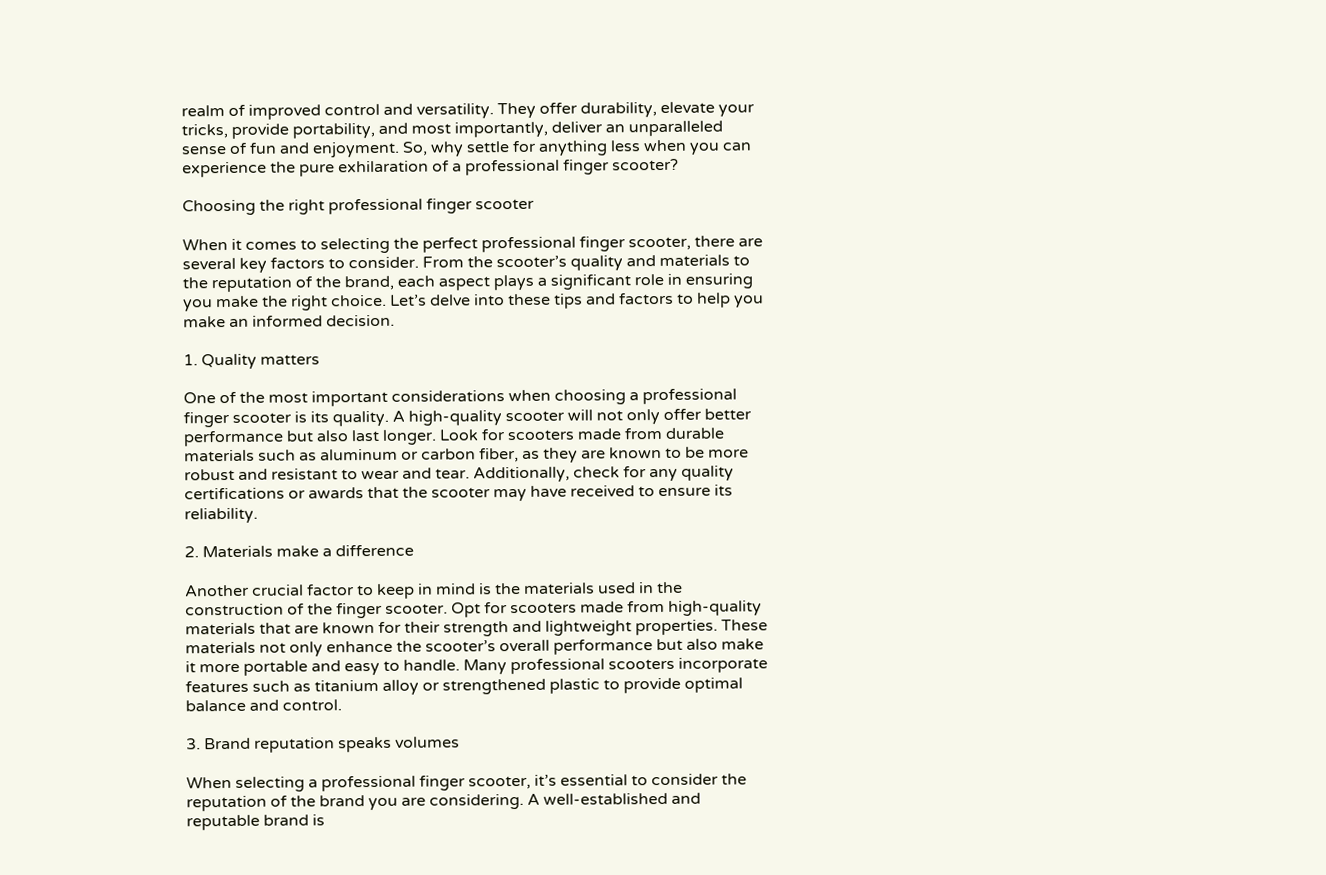realm of improved control and versatility. They offer durability, elevate your tricks, provide portability, and most importantly, deliver an unparalleled sense of fun and enjoyment. So, why settle for anything less when you can experience the pure exhilaration of a professional finger scooter?

Choosing the right professional finger scooter

When it comes to selecting the perfect professional finger scooter, there are several key factors to consider. From the scooter’s quality and materials to the reputation of the brand, each aspect plays a significant role in ensuring you make the right choice. Let’s delve into these tips and factors to help you make an informed decision.

1. Quality matters

One of the most important considerations when choosing a professional finger scooter is its quality. A high-quality scooter will not only offer better performance but also last longer. Look for scooters made from durable materials such as aluminum or carbon fiber, as they are known to be more robust and resistant to wear and tear. Additionally, check for any quality certifications or awards that the scooter may have received to ensure its reliability.

2. Materials make a difference

Another crucial factor to keep in mind is the materials used in the construction of the finger scooter. Opt for scooters made from high-quality materials that are known for their strength and lightweight properties. These materials not only enhance the scooter’s overall performance but also make it more portable and easy to handle. Many professional scooters incorporate features such as titanium alloy or strengthened plastic to provide optimal balance and control.

3. Brand reputation speaks volumes

When selecting a professional finger scooter, it’s essential to consider the reputation of the brand you are considering. A well-established and reputable brand is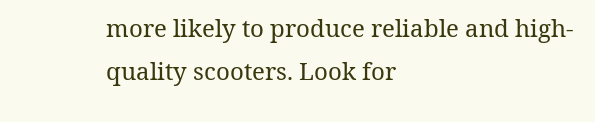more likely to produce reliable and high-quality scooters. Look for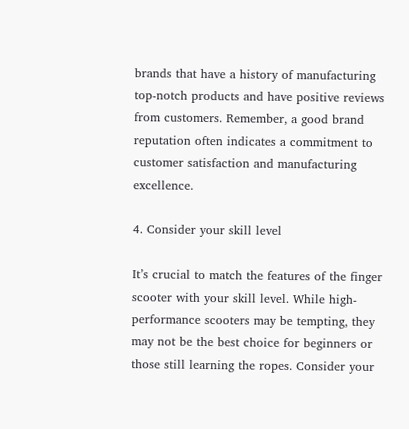brands that have a history of manufacturing top-notch products and have positive reviews from customers. Remember, a good brand reputation often indicates a commitment to customer satisfaction and manufacturing excellence.

4. Consider your skill level

It’s crucial to match the features of the finger scooter with your skill level. While high-performance scooters may be tempting, they may not be the best choice for beginners or those still learning the ropes. Consider your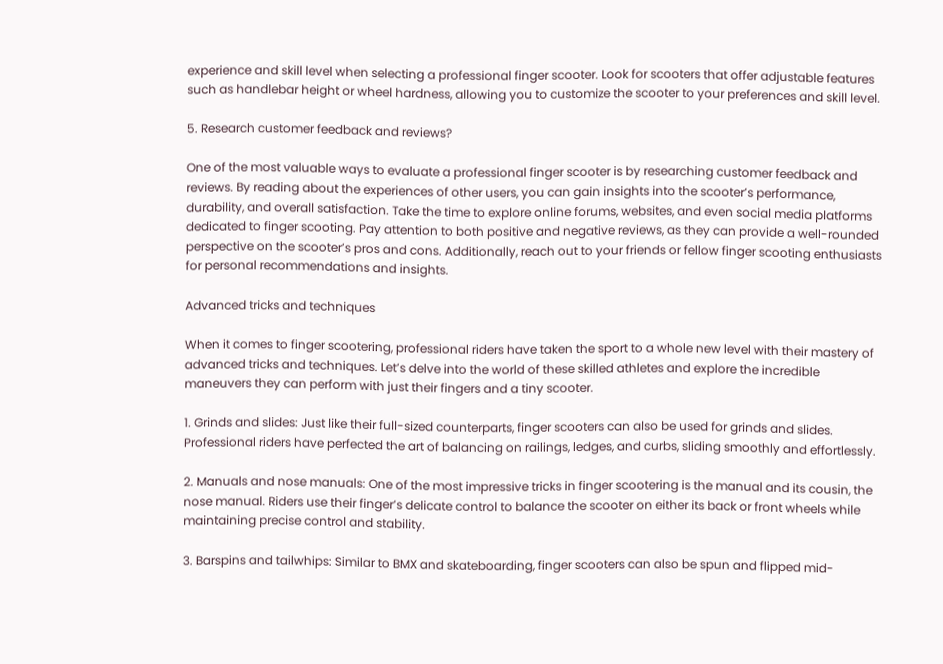experience and skill level when selecting a professional finger scooter. Look for scooters that offer adjustable features such as handlebar height or wheel hardness, allowing you to customize the scooter to your preferences and skill level.

5. Research customer feedback and reviews?

One of the most valuable ways to evaluate a professional finger scooter is by researching customer feedback and reviews. By reading about the experiences of other users, you can gain insights into the scooter’s performance, durability, and overall satisfaction. Take the time to explore online forums, websites, and even social media platforms dedicated to finger scooting. Pay attention to both positive and negative reviews, as they can provide a well-rounded perspective on the scooter’s pros and cons. Additionally, reach out to your friends or fellow finger scooting enthusiasts for personal recommendations and insights.

Advanced tricks and techniques

When it comes to finger scootering, professional riders have taken the sport to a whole new level with their mastery of advanced tricks and techniques. Let’s delve into the world of these skilled athletes and explore the incredible maneuvers they can perform with just their fingers and a tiny scooter.

1. Grinds and slides: Just like their full-sized counterparts, finger scooters can also be used for grinds and slides. Professional riders have perfected the art of balancing on railings, ledges, and curbs, sliding smoothly and effortlessly.

2. Manuals and nose manuals: One of the most impressive tricks in finger scootering is the manual and its cousin, the nose manual. Riders use their finger’s delicate control to balance the scooter on either its back or front wheels while maintaining precise control and stability.

3. Barspins and tailwhips: Similar to BMX and skateboarding, finger scooters can also be spun and flipped mid-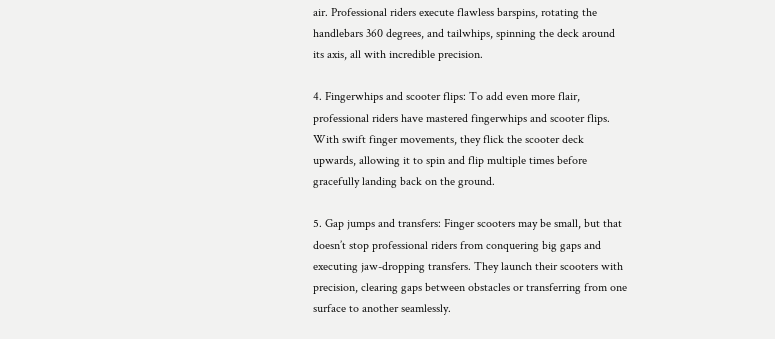air. Professional riders execute flawless barspins, rotating the handlebars 360 degrees, and tailwhips, spinning the deck around its axis, all with incredible precision.

4. Fingerwhips and scooter flips: To add even more flair, professional riders have mastered fingerwhips and scooter flips. With swift finger movements, they flick the scooter deck upwards, allowing it to spin and flip multiple times before gracefully landing back on the ground.

5. Gap jumps and transfers: Finger scooters may be small, but that doesn’t stop professional riders from conquering big gaps and executing jaw-dropping transfers. They launch their scooters with precision, clearing gaps between obstacles or transferring from one surface to another seamlessly.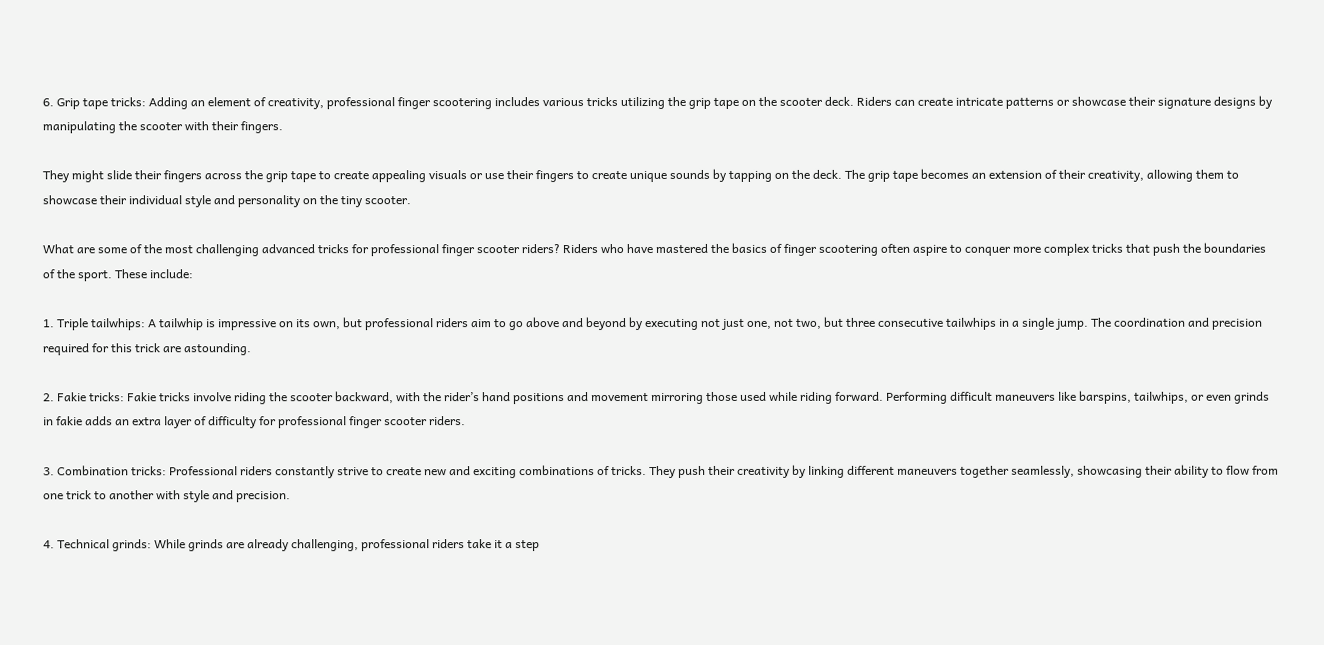6. Grip tape tricks: Adding an element of creativity, professional finger scootering includes various tricks utilizing the grip tape on the scooter deck. Riders can create intricate patterns or showcase their signature designs by manipulating the scooter with their fingers.

They might slide their fingers across the grip tape to create appealing visuals or use their fingers to create unique sounds by tapping on the deck. The grip tape becomes an extension of their creativity, allowing them to showcase their individual style and personality on the tiny scooter.

What are some of the most challenging advanced tricks for professional finger scooter riders? Riders who have mastered the basics of finger scootering often aspire to conquer more complex tricks that push the boundaries of the sport. These include:

1. Triple tailwhips: A tailwhip is impressive on its own, but professional riders aim to go above and beyond by executing not just one, not two, but three consecutive tailwhips in a single jump. The coordination and precision required for this trick are astounding.

2. Fakie tricks: Fakie tricks involve riding the scooter backward, with the rider’s hand positions and movement mirroring those used while riding forward. Performing difficult maneuvers like barspins, tailwhips, or even grinds in fakie adds an extra layer of difficulty for professional finger scooter riders.

3. Combination tricks: Professional riders constantly strive to create new and exciting combinations of tricks. They push their creativity by linking different maneuvers together seamlessly, showcasing their ability to flow from one trick to another with style and precision.

4. Technical grinds: While grinds are already challenging, professional riders take it a step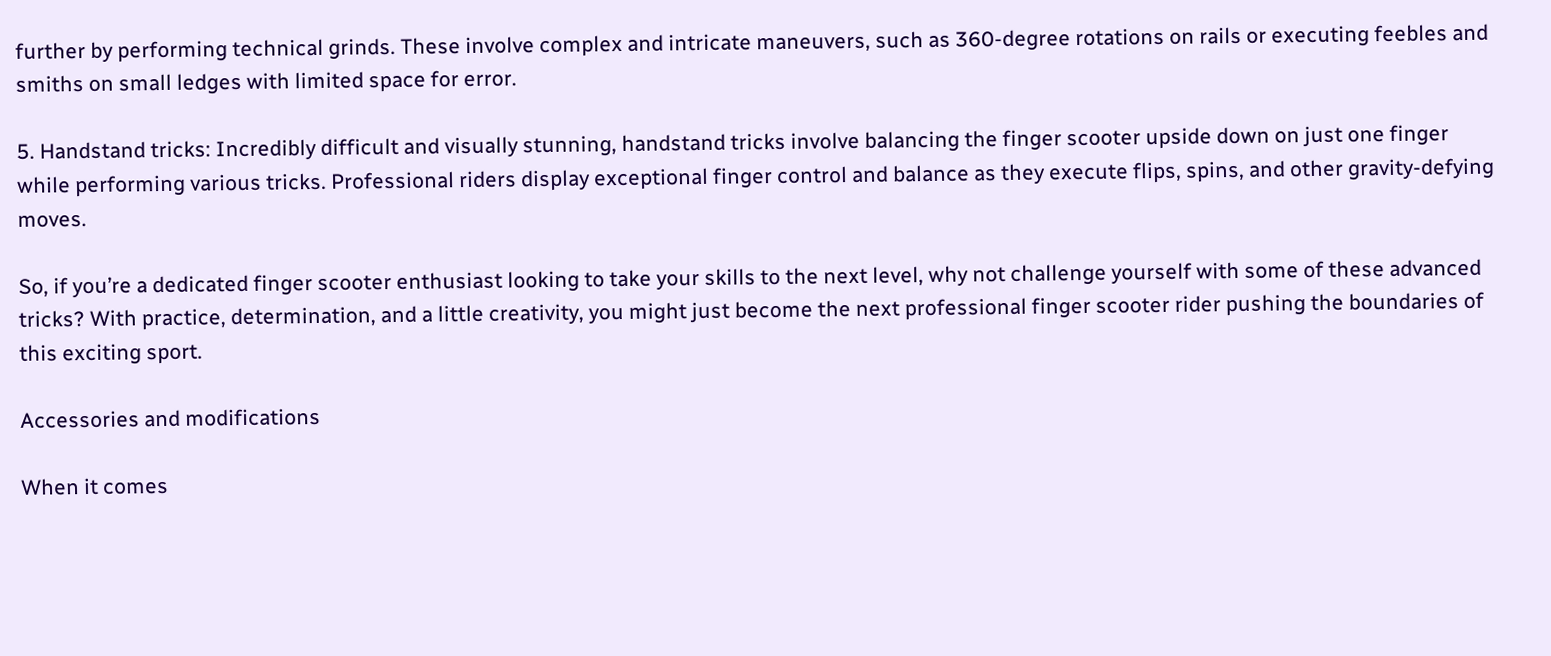further by performing technical grinds. These involve complex and intricate maneuvers, such as 360-degree rotations on rails or executing feebles and smiths on small ledges with limited space for error.

5. Handstand tricks: Incredibly difficult and visually stunning, handstand tricks involve balancing the finger scooter upside down on just one finger while performing various tricks. Professional riders display exceptional finger control and balance as they execute flips, spins, and other gravity-defying moves.

So, if you’re a dedicated finger scooter enthusiast looking to take your skills to the next level, why not challenge yourself with some of these advanced tricks? With practice, determination, and a little creativity, you might just become the next professional finger scooter rider pushing the boundaries of this exciting sport.

Accessories and modifications

When it comes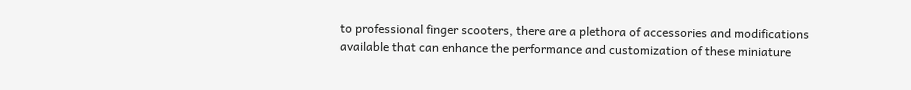to professional finger scooters, there are a plethora of accessories and modifications available that can enhance the performance and customization of these miniature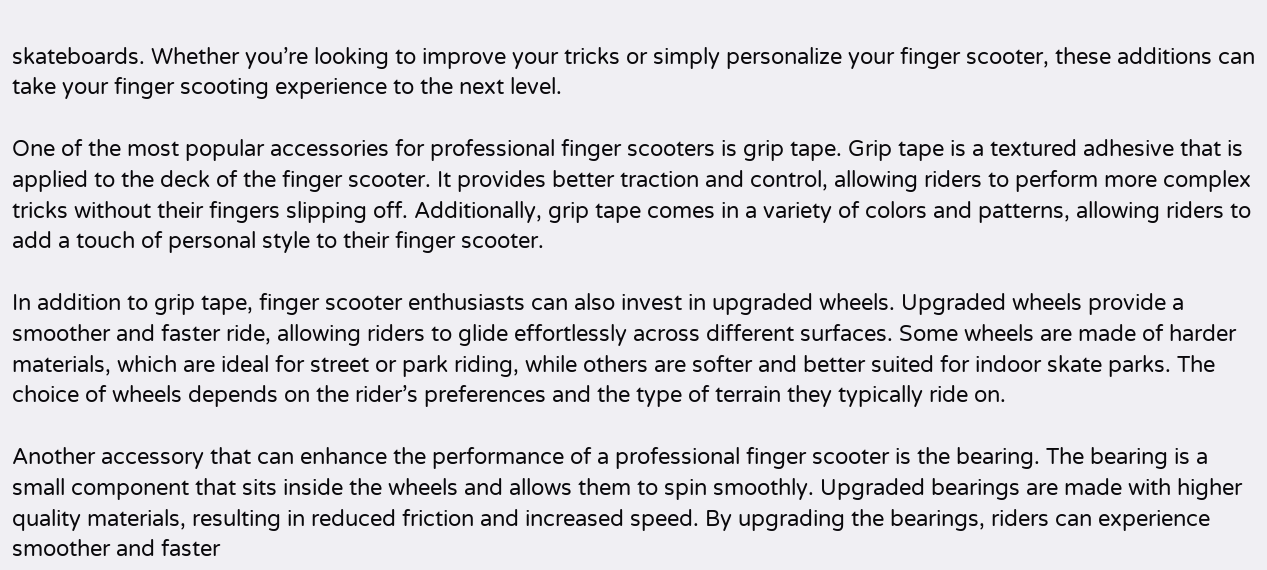skateboards. Whether you’re looking to improve your tricks or simply personalize your finger scooter, these additions can take your finger scooting experience to the next level.

One of the most popular accessories for professional finger scooters is grip tape. Grip tape is a textured adhesive that is applied to the deck of the finger scooter. It provides better traction and control, allowing riders to perform more complex tricks without their fingers slipping off. Additionally, grip tape comes in a variety of colors and patterns, allowing riders to add a touch of personal style to their finger scooter.

In addition to grip tape, finger scooter enthusiasts can also invest in upgraded wheels. Upgraded wheels provide a smoother and faster ride, allowing riders to glide effortlessly across different surfaces. Some wheels are made of harder materials, which are ideal for street or park riding, while others are softer and better suited for indoor skate parks. The choice of wheels depends on the rider’s preferences and the type of terrain they typically ride on.

Another accessory that can enhance the performance of a professional finger scooter is the bearing. The bearing is a small component that sits inside the wheels and allows them to spin smoothly. Upgraded bearings are made with higher quality materials, resulting in reduced friction and increased speed. By upgrading the bearings, riders can experience smoother and faster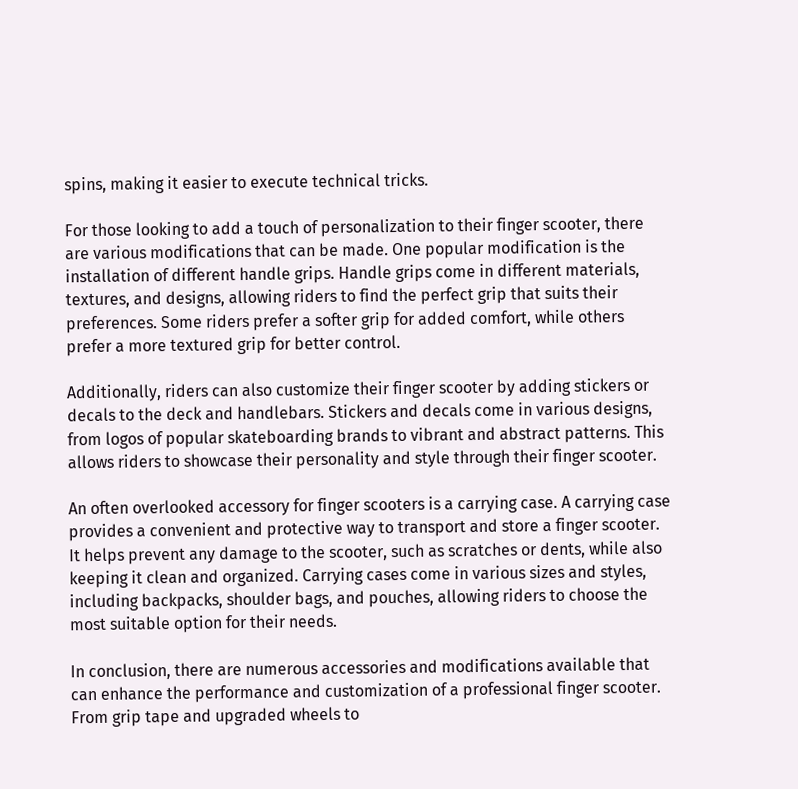spins, making it easier to execute technical tricks.

For those looking to add a touch of personalization to their finger scooter, there are various modifications that can be made. One popular modification is the installation of different handle grips. Handle grips come in different materials, textures, and designs, allowing riders to find the perfect grip that suits their preferences. Some riders prefer a softer grip for added comfort, while others prefer a more textured grip for better control.

Additionally, riders can also customize their finger scooter by adding stickers or decals to the deck and handlebars. Stickers and decals come in various designs, from logos of popular skateboarding brands to vibrant and abstract patterns. This allows riders to showcase their personality and style through their finger scooter.

An often overlooked accessory for finger scooters is a carrying case. A carrying case provides a convenient and protective way to transport and store a finger scooter. It helps prevent any damage to the scooter, such as scratches or dents, while also keeping it clean and organized. Carrying cases come in various sizes and styles, including backpacks, shoulder bags, and pouches, allowing riders to choose the most suitable option for their needs.

In conclusion, there are numerous accessories and modifications available that can enhance the performance and customization of a professional finger scooter. From grip tape and upgraded wheels to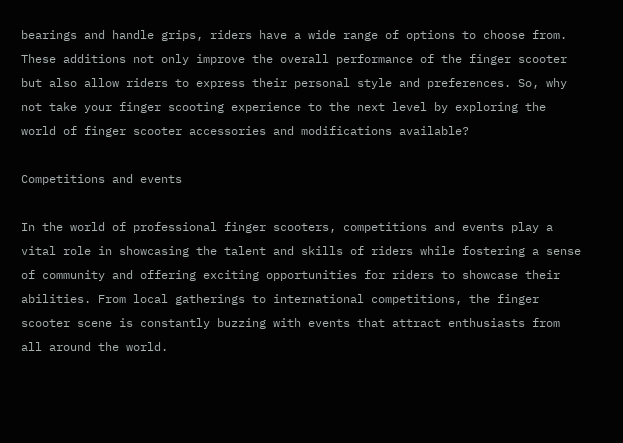bearings and handle grips, riders have a wide range of options to choose from. These additions not only improve the overall performance of the finger scooter but also allow riders to express their personal style and preferences. So, why not take your finger scooting experience to the next level by exploring the world of finger scooter accessories and modifications available?

Competitions and events

In the world of professional finger scooters, competitions and events play a vital role in showcasing the talent and skills of riders while fostering a sense of community and offering exciting opportunities for riders to showcase their abilities. From local gatherings to international competitions, the finger scooter scene is constantly buzzing with events that attract enthusiasts from all around the world.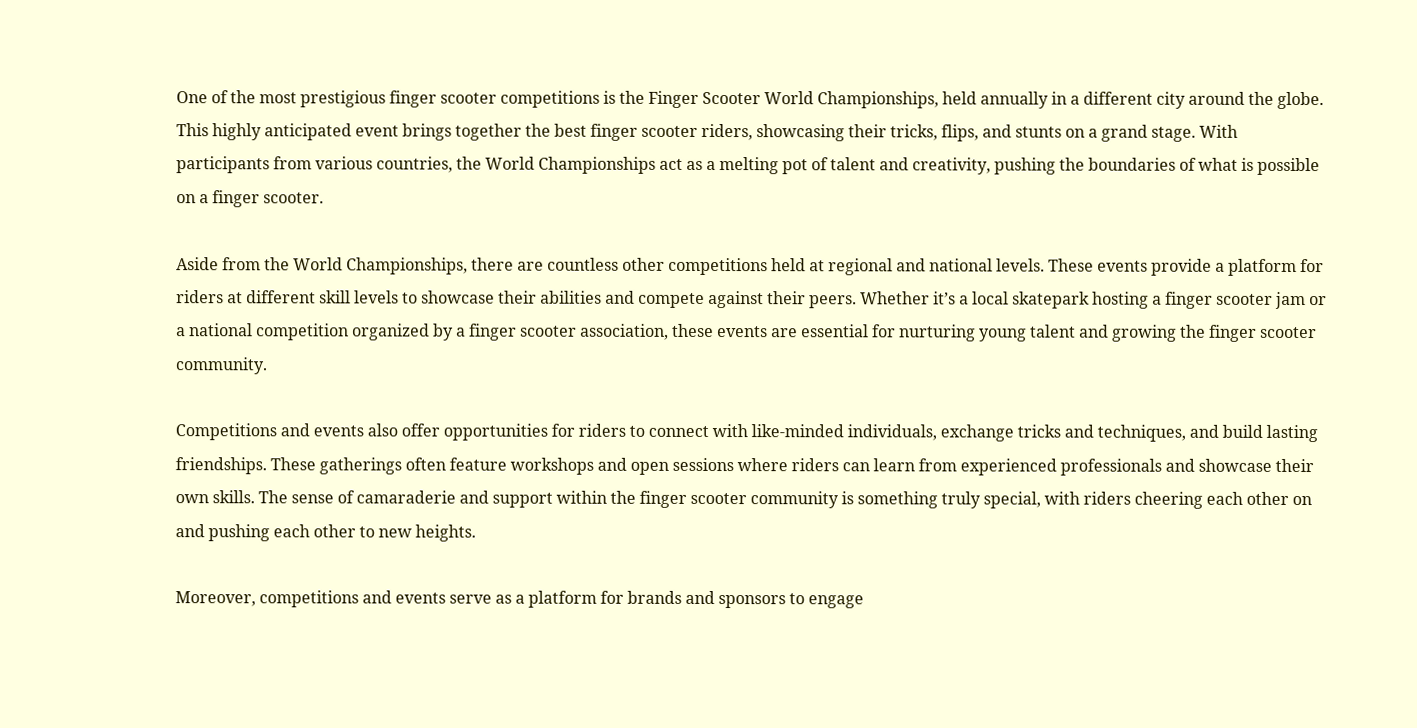One of the most prestigious finger scooter competitions is the Finger Scooter World Championships, held annually in a different city around the globe. This highly anticipated event brings together the best finger scooter riders, showcasing their tricks, flips, and stunts on a grand stage. With participants from various countries, the World Championships act as a melting pot of talent and creativity, pushing the boundaries of what is possible on a finger scooter.

Aside from the World Championships, there are countless other competitions held at regional and national levels. These events provide a platform for riders at different skill levels to showcase their abilities and compete against their peers. Whether it’s a local skatepark hosting a finger scooter jam or a national competition organized by a finger scooter association, these events are essential for nurturing young talent and growing the finger scooter community.

Competitions and events also offer opportunities for riders to connect with like-minded individuals, exchange tricks and techniques, and build lasting friendships. These gatherings often feature workshops and open sessions where riders can learn from experienced professionals and showcase their own skills. The sense of camaraderie and support within the finger scooter community is something truly special, with riders cheering each other on and pushing each other to new heights.

Moreover, competitions and events serve as a platform for brands and sponsors to engage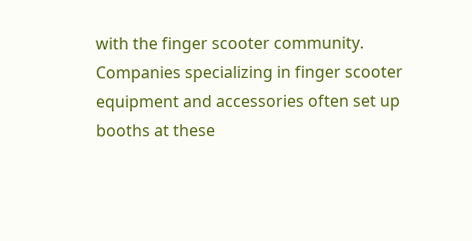with the finger scooter community. Companies specializing in finger scooter equipment and accessories often set up booths at these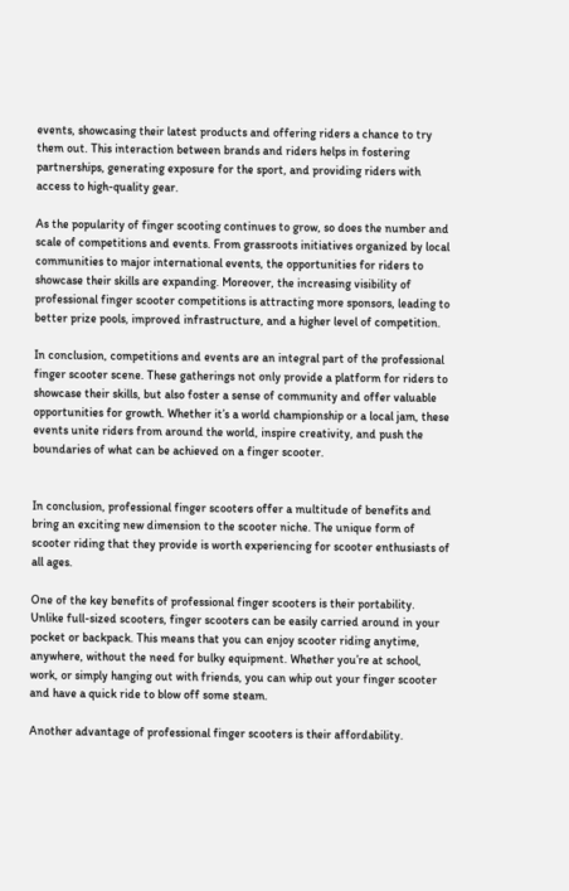events, showcasing their latest products and offering riders a chance to try them out. This interaction between brands and riders helps in fostering partnerships, generating exposure for the sport, and providing riders with access to high-quality gear.

As the popularity of finger scooting continues to grow, so does the number and scale of competitions and events. From grassroots initiatives organized by local communities to major international events, the opportunities for riders to showcase their skills are expanding. Moreover, the increasing visibility of professional finger scooter competitions is attracting more sponsors, leading to better prize pools, improved infrastructure, and a higher level of competition.

In conclusion, competitions and events are an integral part of the professional finger scooter scene. These gatherings not only provide a platform for riders to showcase their skills, but also foster a sense of community and offer valuable opportunities for growth. Whether it’s a world championship or a local jam, these events unite riders from around the world, inspire creativity, and push the boundaries of what can be achieved on a finger scooter.


In conclusion, professional finger scooters offer a multitude of benefits and bring an exciting new dimension to the scooter niche. The unique form of scooter riding that they provide is worth experiencing for scooter enthusiasts of all ages.

One of the key benefits of professional finger scooters is their portability. Unlike full-sized scooters, finger scooters can be easily carried around in your pocket or backpack. This means that you can enjoy scooter riding anytime, anywhere, without the need for bulky equipment. Whether you’re at school, work, or simply hanging out with friends, you can whip out your finger scooter and have a quick ride to blow off some steam.

Another advantage of professional finger scooters is their affordability.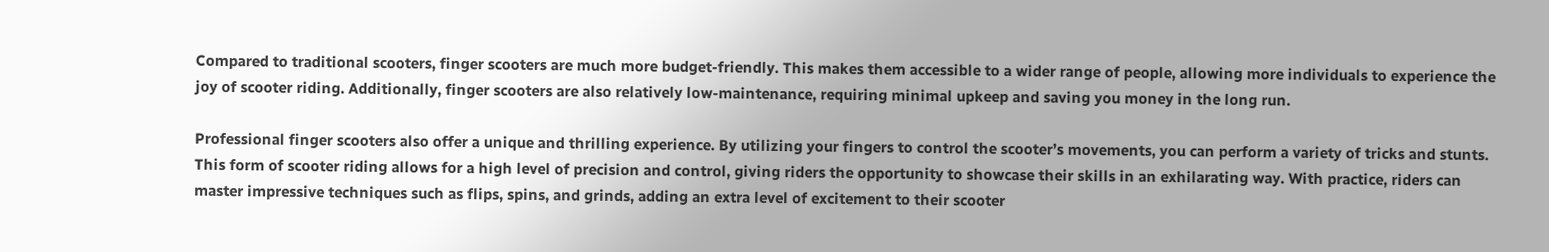Compared to traditional scooters, finger scooters are much more budget-friendly. This makes them accessible to a wider range of people, allowing more individuals to experience the joy of scooter riding. Additionally, finger scooters are also relatively low-maintenance, requiring minimal upkeep and saving you money in the long run.

Professional finger scooters also offer a unique and thrilling experience. By utilizing your fingers to control the scooter’s movements, you can perform a variety of tricks and stunts. This form of scooter riding allows for a high level of precision and control, giving riders the opportunity to showcase their skills in an exhilarating way. With practice, riders can master impressive techniques such as flips, spins, and grinds, adding an extra level of excitement to their scooter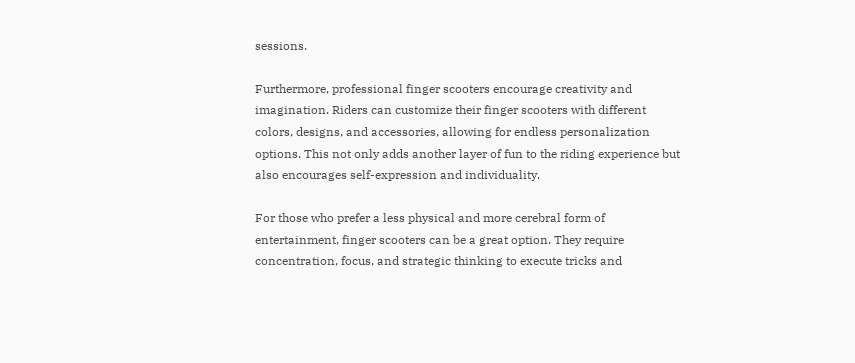sessions.

Furthermore, professional finger scooters encourage creativity and imagination. Riders can customize their finger scooters with different colors, designs, and accessories, allowing for endless personalization options. This not only adds another layer of fun to the riding experience but also encourages self-expression and individuality.

For those who prefer a less physical and more cerebral form of entertainment, finger scooters can be a great option. They require concentration, focus, and strategic thinking to execute tricks and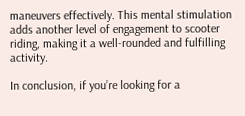maneuvers effectively. This mental stimulation adds another level of engagement to scooter riding, making it a well-rounded and fulfilling activity.

In conclusion, if you’re looking for a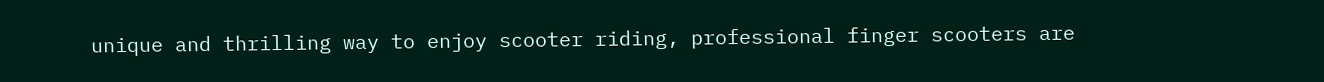unique and thrilling way to enjoy scooter riding, professional finger scooters are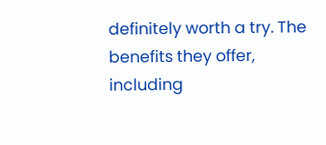definitely worth a try. The benefits they offer, including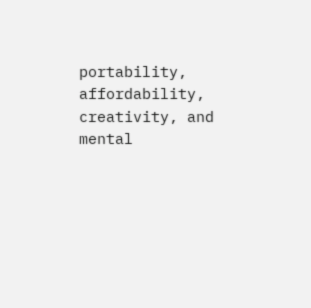portability, affordability, creativity, and mental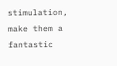stimulation, make them a fantastic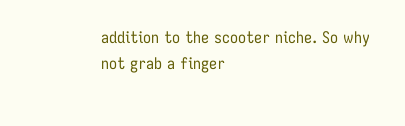addition to the scooter niche. So why not grab a finger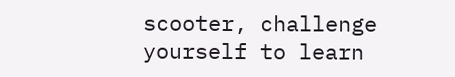scooter, challenge yourself to learn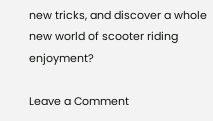new tricks, and discover a whole new world of scooter riding enjoyment?

Leave a Comment